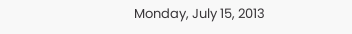Monday, July 15, 2013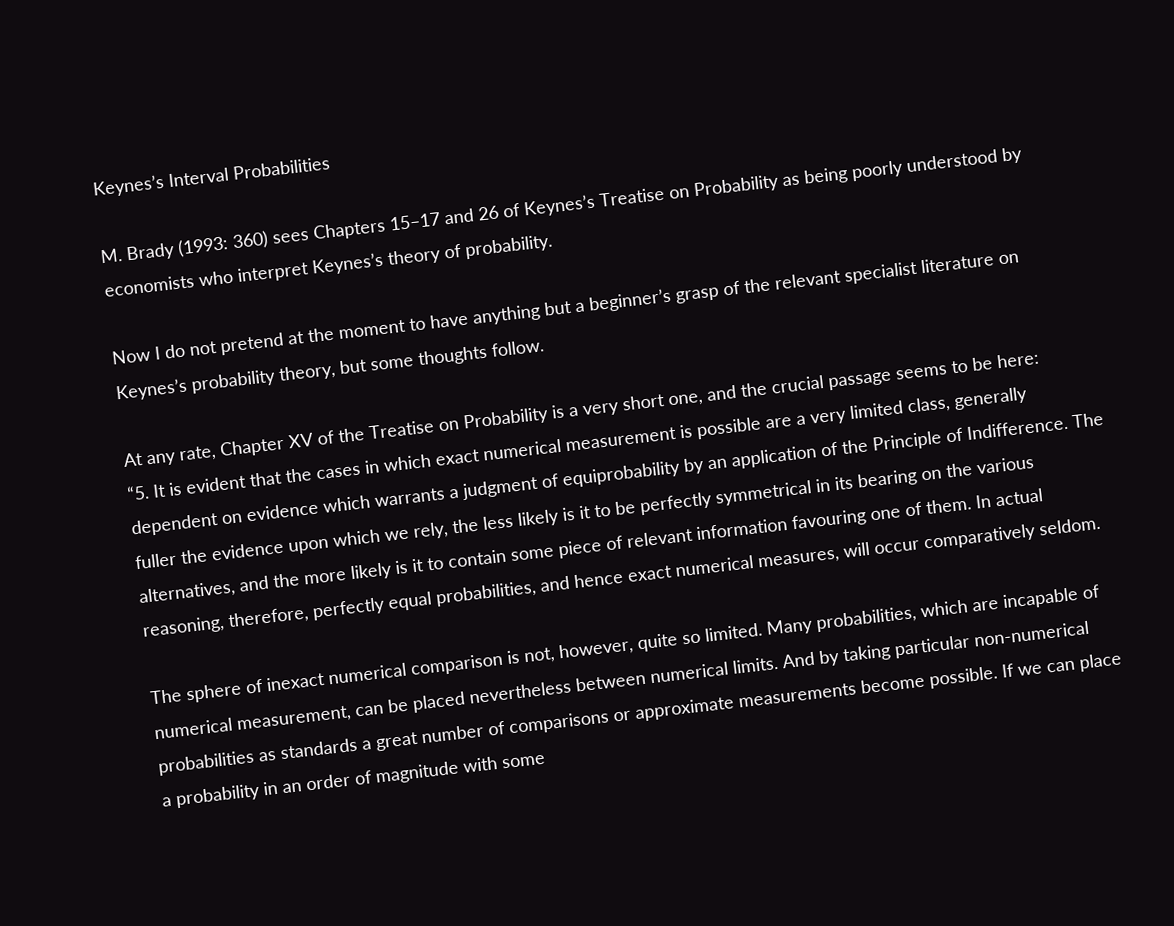Keynes’s Interval Probabilities

M. Brady (1993: 360) sees Chapters 15–17 and 26 of Keynes’s Treatise on Probability as being poorly understood by economists who interpret Keynes’s theory of probability.

Now I do not pretend at the moment to have anything but a beginner’s grasp of the relevant specialist literature on Keynes’s probability theory, but some thoughts follow.

At any rate, Chapter XV of the Treatise on Probability is a very short one, and the crucial passage seems to be here:
“5. It is evident that the cases in which exact numerical measurement is possible are a very limited class, generally dependent on evidence which warrants a judgment of equiprobability by an application of the Principle of Indifference. The fuller the evidence upon which we rely, the less likely is it to be perfectly symmetrical in its bearing on the various alternatives, and the more likely is it to contain some piece of relevant information favouring one of them. In actual reasoning, therefore, perfectly equal probabilities, and hence exact numerical measures, will occur comparatively seldom.

The sphere of inexact numerical comparison is not, however, quite so limited. Many probabilities, which are incapable of numerical measurement, can be placed nevertheless between numerical limits. And by taking particular non-numerical probabilities as standards a great number of comparisons or approximate measurements become possible. If we can place a probability in an order of magnitude with some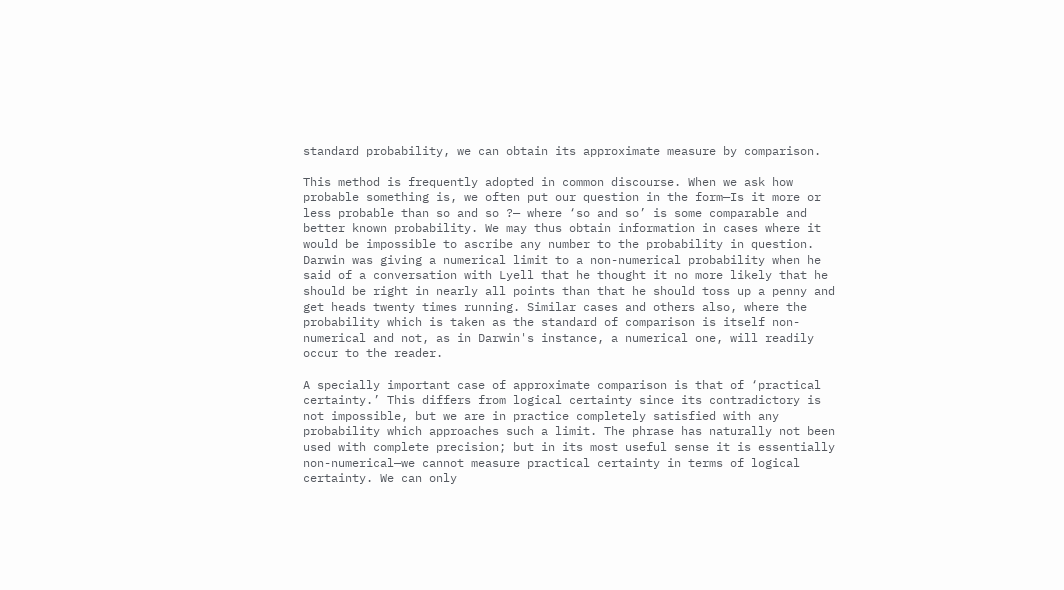standard probability, we can obtain its approximate measure by comparison.

This method is frequently adopted in common discourse. When we ask how probable something is, we often put our question in the form—Is it more or less probable than so and so ?— where ‘so and so’ is some comparable and better known probability. We may thus obtain information in cases where it would be impossible to ascribe any number to the probability in question. Darwin was giving a numerical limit to a non-numerical probability when he said of a conversation with Lyell that he thought it no more likely that he should be right in nearly all points than that he should toss up a penny and get heads twenty times running. Similar cases and others also, where the probability which is taken as the standard of comparison is itself non-numerical and not, as in Darwin's instance, a numerical one, will readily occur to the reader.

A specially important case of approximate comparison is that of ‘practical certainty.’ This differs from logical certainty since its contradictory is not impossible, but we are in practice completely satisfied with any probability which approaches such a limit. The phrase has naturally not been used with complete precision; but in its most useful sense it is essentially non-numerical—we cannot measure practical certainty in terms of logical certainty. We can only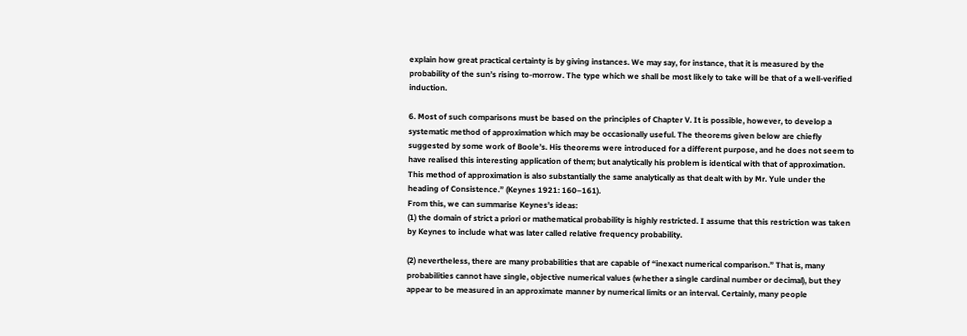explain how great practical certainty is by giving instances. We may say, for instance, that it is measured by the probability of the sun’s rising to-morrow. The type which we shall be most likely to take will be that of a well-verified induction.

6. Most of such comparisons must be based on the principles of Chapter V. It is possible, however, to develop a systematic method of approximation which may be occasionally useful. The theorems given below are chiefly suggested by some work of Boole’s. His theorems were introduced for a different purpose, and he does not seem to have realised this interesting application of them; but analytically his problem is identical with that of approximation. This method of approximation is also substantially the same analytically as that dealt with by Mr. Yule under the heading of Consistence.” (Keynes 1921: 160–161).
From this, we can summarise Keynes’s ideas:
(1) the domain of strict a priori or mathematical probability is highly restricted. I assume that this restriction was taken by Keynes to include what was later called relative frequency probability.

(2) nevertheless, there are many probabilities that are capable of “inexact numerical comparison.” That is, many probabilities cannot have single, objective numerical values (whether a single cardinal number or decimal), but they appear to be measured in an approximate manner by numerical limits or an interval. Certainly, many people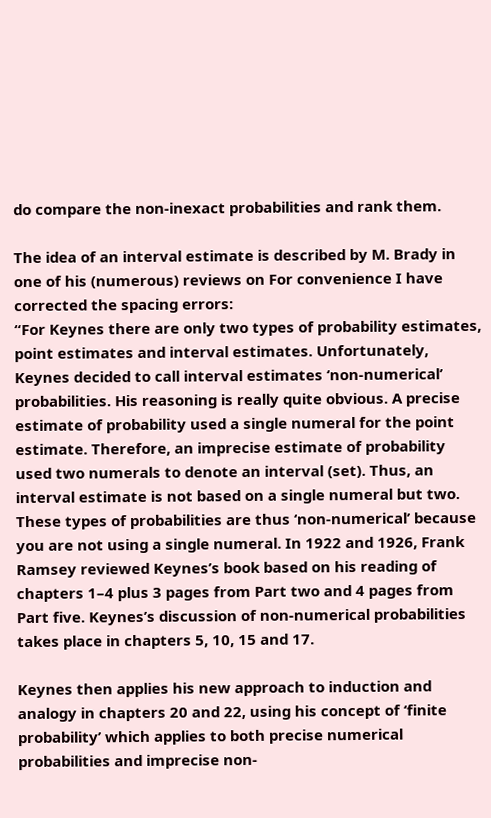do compare the non-inexact probabilities and rank them.

The idea of an interval estimate is described by M. Brady in one of his (numerous) reviews on For convenience I have corrected the spacing errors:
“For Keynes there are only two types of probability estimates, point estimates and interval estimates. Unfortunately, Keynes decided to call interval estimates ‘non-numerical’ probabilities. His reasoning is really quite obvious. A precise estimate of probability used a single numeral for the point estimate. Therefore, an imprecise estimate of probability used two numerals to denote an interval (set). Thus, an interval estimate is not based on a single numeral but two. These types of probabilities are thus ‘non-numerical’ because you are not using a single numeral. In 1922 and 1926, Frank Ramsey reviewed Keynes’s book based on his reading of chapters 1–4 plus 3 pages from Part two and 4 pages from Part five. Keynes’s discussion of non-numerical probabilities takes place in chapters 5, 10, 15 and 17.

Keynes then applies his new approach to induction and analogy in chapters 20 and 22, using his concept of ‘finite probability’ which applies to both precise numerical probabilities and imprecise non-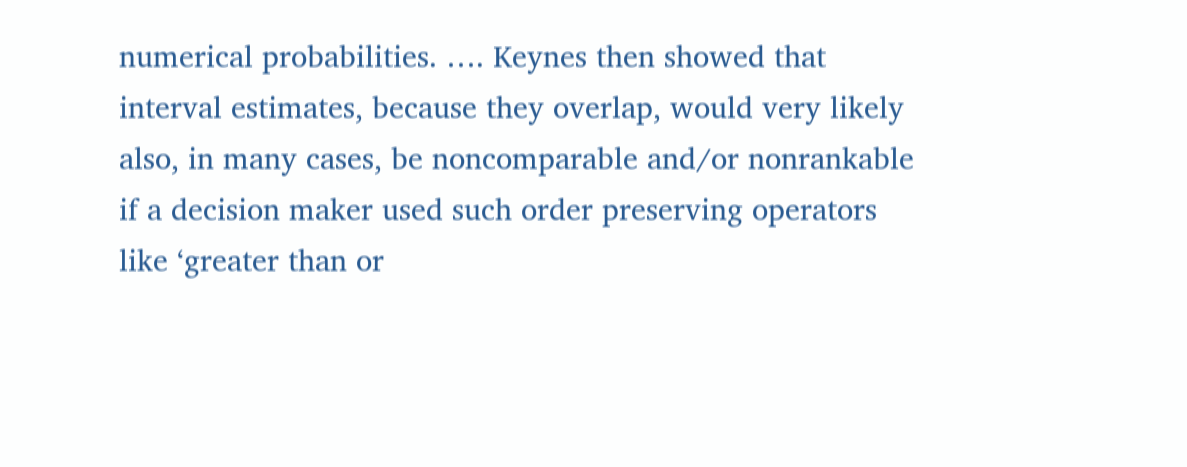numerical probabilities. …. Keynes then showed that interval estimates, because they overlap, would very likely also, in many cases, be noncomparable and/or nonrankable if a decision maker used such order preserving operators like ‘greater than or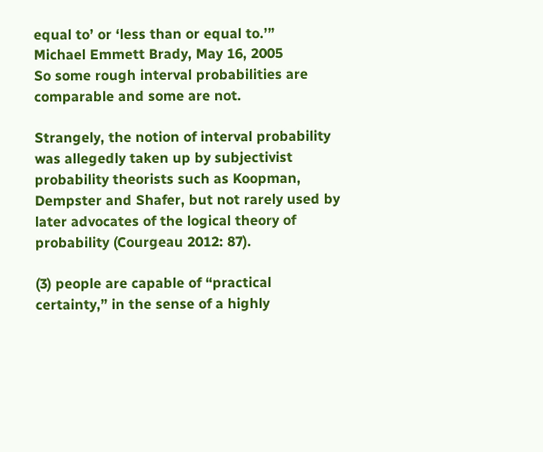equal to’ or ‘less than or equal to.’”
Michael Emmett Brady, May 16, 2005
So some rough interval probabilities are comparable and some are not.

Strangely, the notion of interval probability was allegedly taken up by subjectivist probability theorists such as Koopman, Dempster and Shafer, but not rarely used by later advocates of the logical theory of probability (Courgeau 2012: 87).

(3) people are capable of “practical certainty,” in the sense of a highly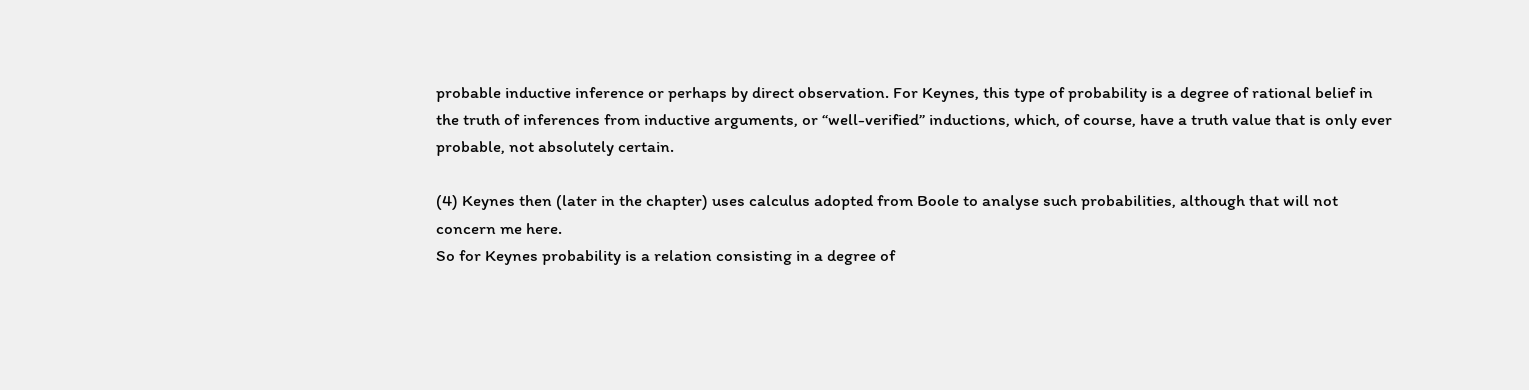probable inductive inference or perhaps by direct observation. For Keynes, this type of probability is a degree of rational belief in the truth of inferences from inductive arguments, or “well-verified” inductions, which, of course, have a truth value that is only ever probable, not absolutely certain.

(4) Keynes then (later in the chapter) uses calculus adopted from Boole to analyse such probabilities, although that will not concern me here.
So for Keynes probability is a relation consisting in a degree of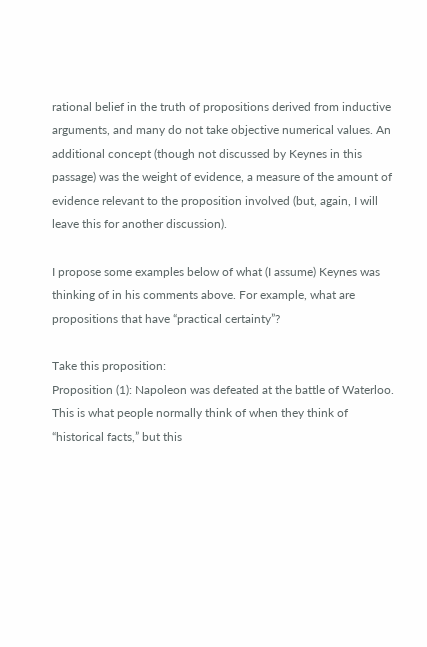rational belief in the truth of propositions derived from inductive arguments, and many do not take objective numerical values. An additional concept (though not discussed by Keynes in this passage) was the weight of evidence, a measure of the amount of evidence relevant to the proposition involved (but, again, I will leave this for another discussion).

I propose some examples below of what (I assume) Keynes was thinking of in his comments above. For example, what are propositions that have “practical certainty”?

Take this proposition:
Proposition (1): Napoleon was defeated at the battle of Waterloo.
This is what people normally think of when they think of “historical facts,” but this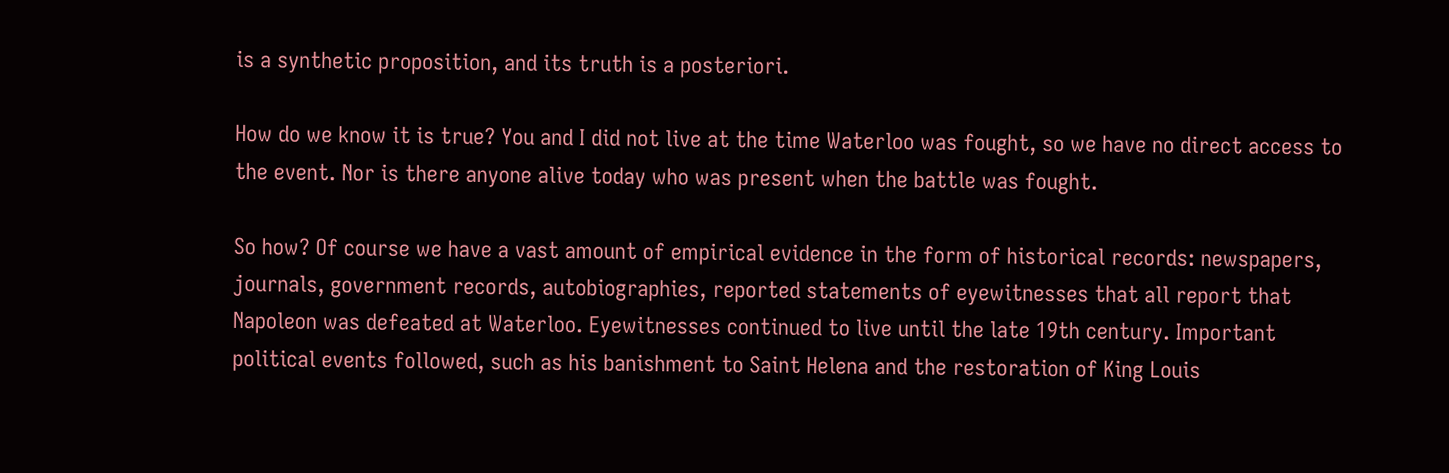is a synthetic proposition, and its truth is a posteriori.

How do we know it is true? You and I did not live at the time Waterloo was fought, so we have no direct access to the event. Nor is there anyone alive today who was present when the battle was fought.

So how? Of course we have a vast amount of empirical evidence in the form of historical records: newspapers, journals, government records, autobiographies, reported statements of eyewitnesses that all report that Napoleon was defeated at Waterloo. Eyewitnesses continued to live until the late 19th century. Important political events followed, such as his banishment to Saint Helena and the restoration of King Louis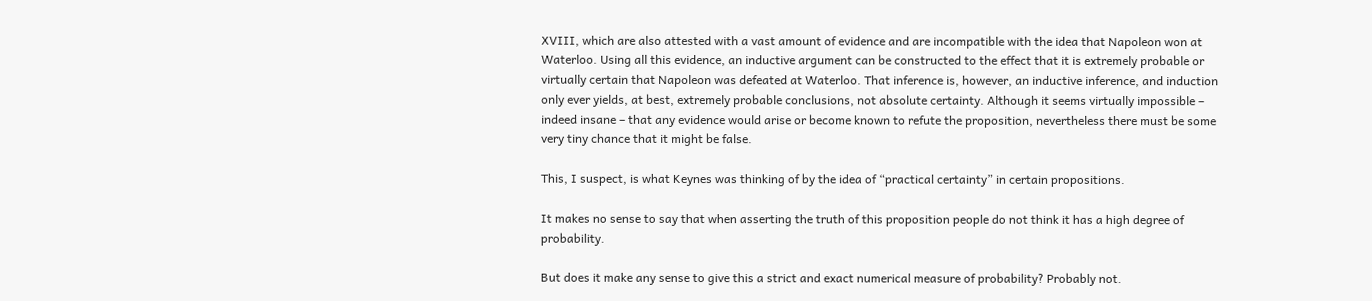XVIII, which are also attested with a vast amount of evidence and are incompatible with the idea that Napoleon won at Waterloo. Using all this evidence, an inductive argument can be constructed to the effect that it is extremely probable or virtually certain that Napoleon was defeated at Waterloo. That inference is, however, an inductive inference, and induction only ever yields, at best, extremely probable conclusions, not absolute certainty. Although it seems virtually impossible – indeed insane – that any evidence would arise or become known to refute the proposition, nevertheless there must be some very tiny chance that it might be false.

This, I suspect, is what Keynes was thinking of by the idea of “practical certainty” in certain propositions.

It makes no sense to say that when asserting the truth of this proposition people do not think it has a high degree of probability.

But does it make any sense to give this a strict and exact numerical measure of probability? Probably not.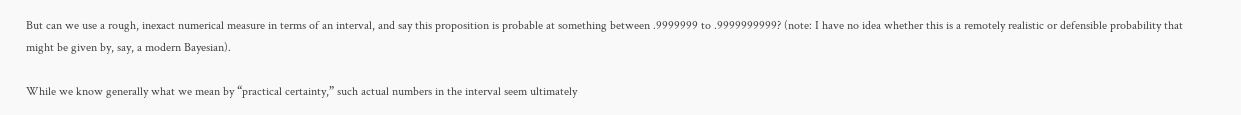But can we use a rough, inexact numerical measure in terms of an interval, and say this proposition is probable at something between .9999999 to .9999999999? (note: I have no idea whether this is a remotely realistic or defensible probability that might be given by, say, a modern Bayesian).

While we know generally what we mean by “practical certainty,” such actual numbers in the interval seem ultimately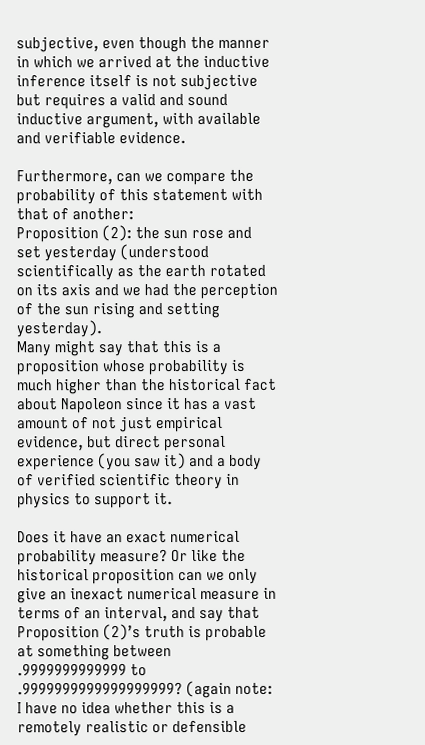subjective, even though the manner in which we arrived at the inductive inference itself is not subjective but requires a valid and sound inductive argument, with available and verifiable evidence.

Furthermore, can we compare the probability of this statement with that of another:
Proposition (2): the sun rose and set yesterday (understood scientifically as the earth rotated on its axis and we had the perception of the sun rising and setting yesterday).
Many might say that this is a proposition whose probability is much higher than the historical fact about Napoleon since it has a vast amount of not just empirical evidence, but direct personal experience (you saw it) and a body of verified scientific theory in physics to support it.

Does it have an exact numerical probability measure? Or like the historical proposition can we only give an inexact numerical measure in terms of an interval, and say that Proposition (2)’s truth is probable at something between .9999999999999 to .9999999999999999999? (again note: I have no idea whether this is a remotely realistic or defensible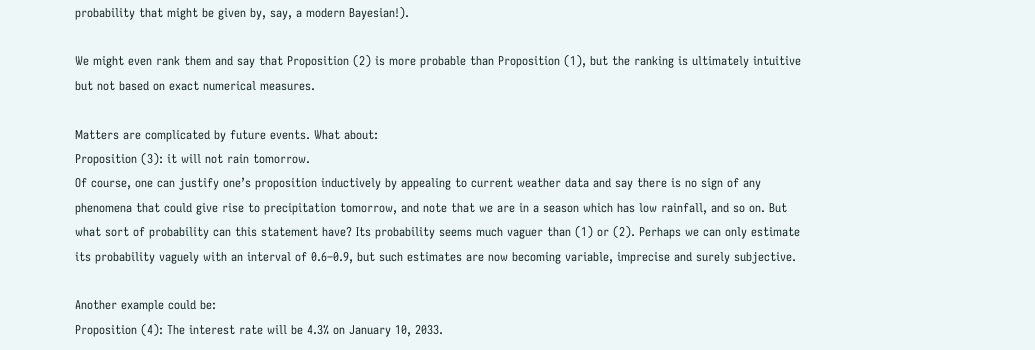probability that might be given by, say, a modern Bayesian!).

We might even rank them and say that Proposition (2) is more probable than Proposition (1), but the ranking is ultimately intuitive but not based on exact numerical measures.

Matters are complicated by future events. What about:
Proposition (3): it will not rain tomorrow.
Of course, one can justify one’s proposition inductively by appealing to current weather data and say there is no sign of any phenomena that could give rise to precipitation tomorrow, and note that we are in a season which has low rainfall, and so on. But what sort of probability can this statement have? Its probability seems much vaguer than (1) or (2). Perhaps we can only estimate its probability vaguely with an interval of 0.6–0.9, but such estimates are now becoming variable, imprecise and surely subjective.

Another example could be:
Proposition (4): The interest rate will be 4.3% on January 10, 2033.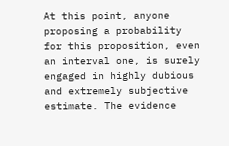At this point, anyone proposing a probability for this proposition, even an interval one, is surely engaged in highly dubious and extremely subjective estimate. The evidence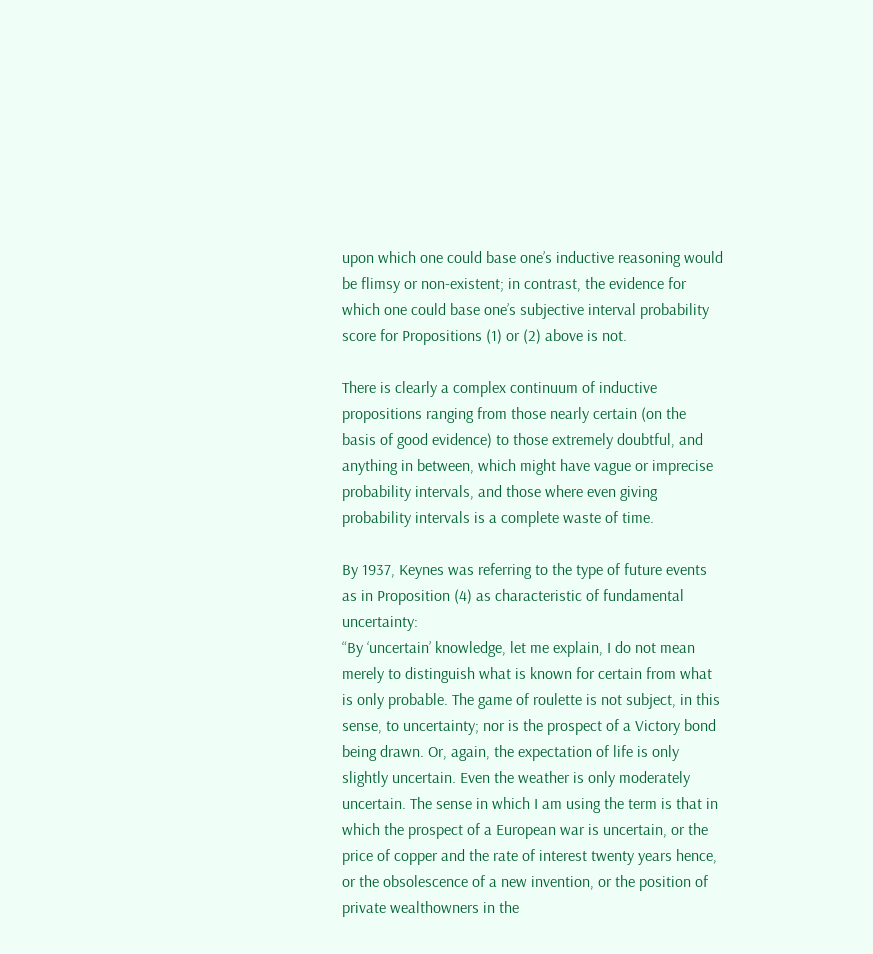upon which one could base one’s inductive reasoning would be flimsy or non-existent; in contrast, the evidence for which one could base one’s subjective interval probability score for Propositions (1) or (2) above is not.

There is clearly a complex continuum of inductive propositions ranging from those nearly certain (on the basis of good evidence) to those extremely doubtful, and anything in between, which might have vague or imprecise probability intervals, and those where even giving probability intervals is a complete waste of time.

By 1937, Keynes was referring to the type of future events as in Proposition (4) as characteristic of fundamental uncertainty:
“By ‘uncertain’ knowledge, let me explain, I do not mean merely to distinguish what is known for certain from what is only probable. The game of roulette is not subject, in this sense, to uncertainty; nor is the prospect of a Victory bond being drawn. Or, again, the expectation of life is only slightly uncertain. Even the weather is only moderately uncertain. The sense in which I am using the term is that in which the prospect of a European war is uncertain, or the price of copper and the rate of interest twenty years hence, or the obsolescence of a new invention, or the position of private wealthowners in the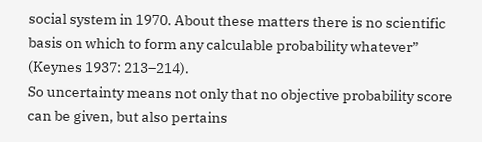social system in 1970. About these matters there is no scientific basis on which to form any calculable probability whatever” (Keynes 1937: 213–214).
So uncertainty means not only that no objective probability score can be given, but also pertains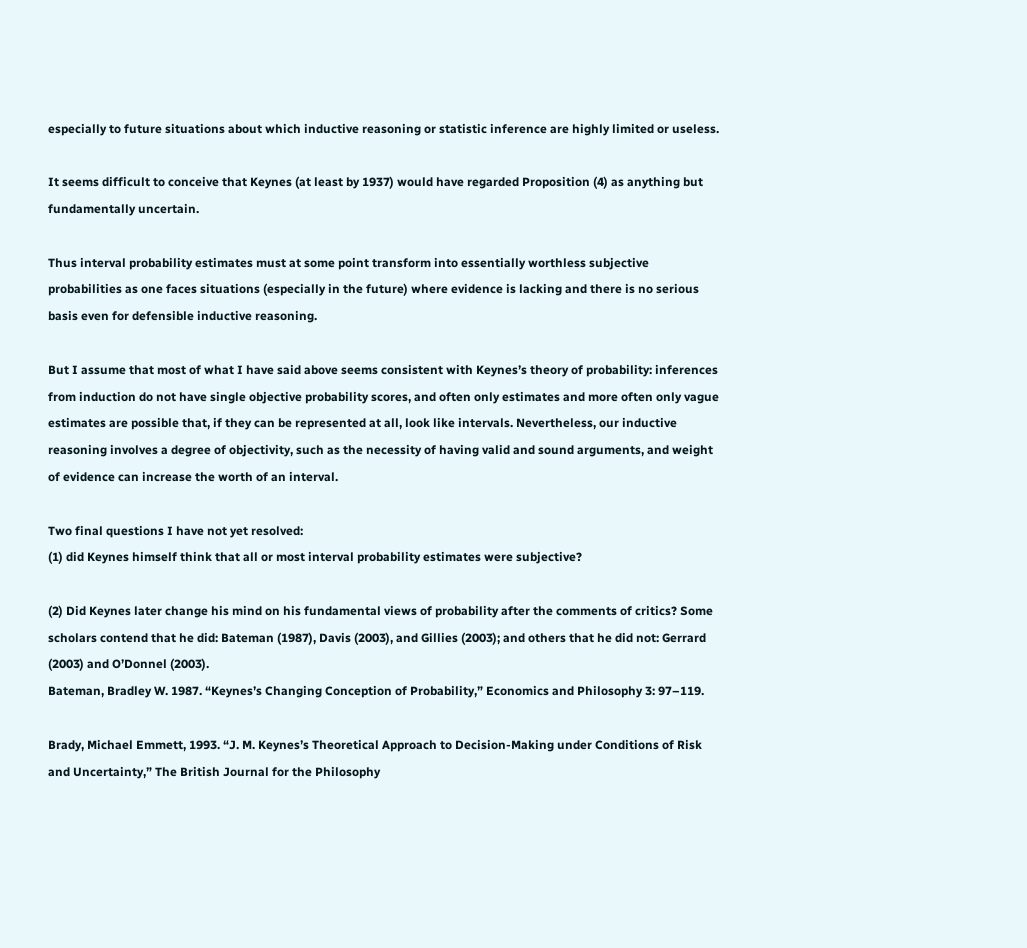especially to future situations about which inductive reasoning or statistic inference are highly limited or useless.

It seems difficult to conceive that Keynes (at least by 1937) would have regarded Proposition (4) as anything but fundamentally uncertain.

Thus interval probability estimates must at some point transform into essentially worthless subjective probabilities as one faces situations (especially in the future) where evidence is lacking and there is no serious basis even for defensible inductive reasoning.

But I assume that most of what I have said above seems consistent with Keynes’s theory of probability: inferences from induction do not have single objective probability scores, and often only estimates and more often only vague estimates are possible that, if they can be represented at all, look like intervals. Nevertheless, our inductive reasoning involves a degree of objectivity, such as the necessity of having valid and sound arguments, and weight of evidence can increase the worth of an interval.

Two final questions I have not yet resolved:
(1) did Keynes himself think that all or most interval probability estimates were subjective?

(2) Did Keynes later change his mind on his fundamental views of probability after the comments of critics? Some scholars contend that he did: Bateman (1987), Davis (2003), and Gillies (2003); and others that he did not: Gerrard (2003) and O’Donnel (2003).
Bateman, Bradley W. 1987. “Keynes’s Changing Conception of Probability,” Economics and Philosophy 3: 97–119.

Brady, Michael Emmett, 1993. “J. M. Keynes’s Theoretical Approach to Decision-Making under Conditions of Risk and Uncertainty,” The British Journal for the Philosophy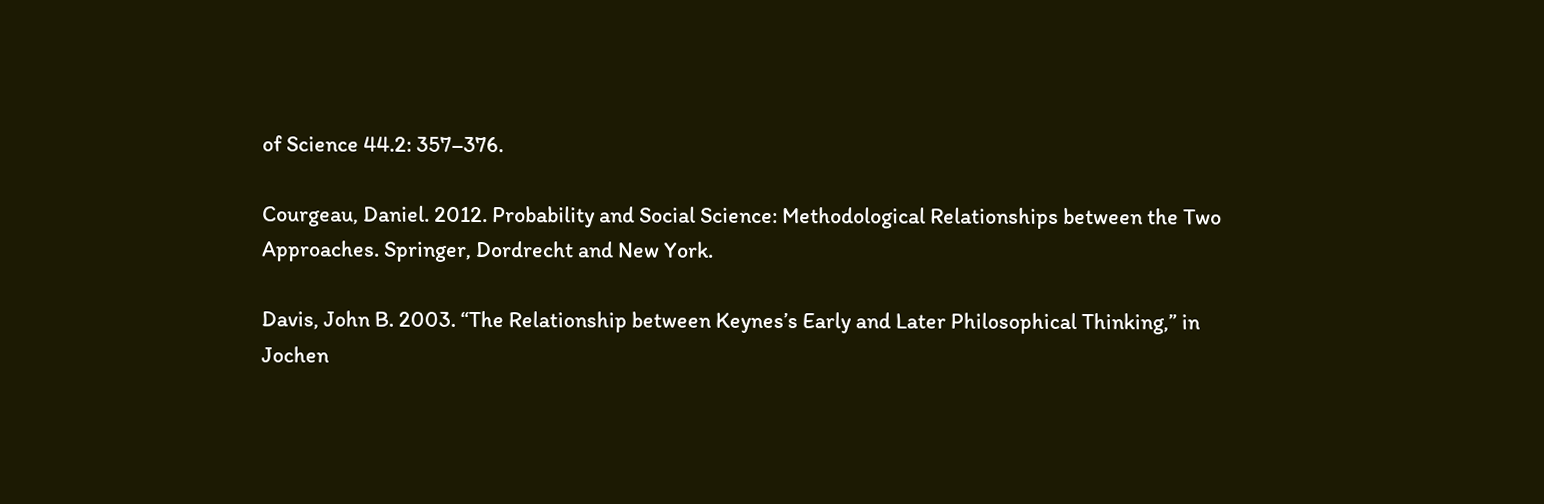of Science 44.2: 357–376.

Courgeau, Daniel. 2012. Probability and Social Science: Methodological Relationships between the Two Approaches. Springer, Dordrecht and New York.

Davis, John B. 2003. “The Relationship between Keynes’s Early and Later Philosophical Thinking,” in Jochen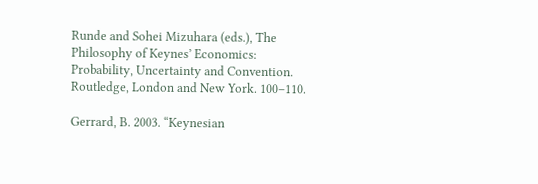Runde and Sohei Mizuhara (eds.), The Philosophy of Keynes’ Economics: Probability, Uncertainty and Convention. Routledge, London and New York. 100–110.

Gerrard, B. 2003. “Keynesian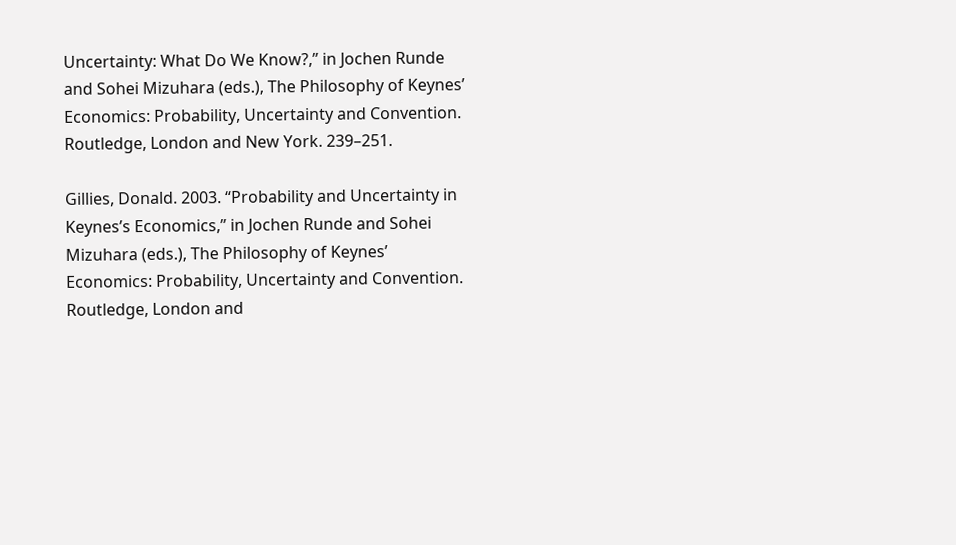Uncertainty: What Do We Know?,” in Jochen Runde and Sohei Mizuhara (eds.), The Philosophy of Keynes’ Economics: Probability, Uncertainty and Convention. Routledge, London and New York. 239–251.

Gillies, Donald. 2003. “Probability and Uncertainty in Keynes’s Economics,” in Jochen Runde and Sohei Mizuhara (eds.), The Philosophy of Keynes’ Economics: Probability, Uncertainty and Convention. Routledge, London and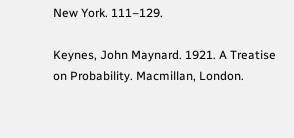New York. 111–129.

Keynes, John Maynard. 1921. A Treatise on Probability. Macmillan, London.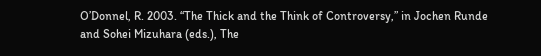O’Donnel, R. 2003. “The Thick and the Think of Controversy,” in Jochen Runde and Sohei Mizuhara (eds.), The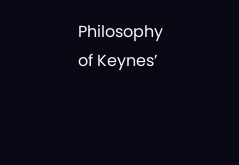Philosophy of Keynes’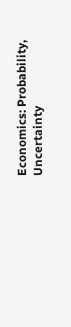Economics: Probability, Uncertainty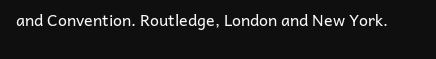and Convention. Routledge, London and New York.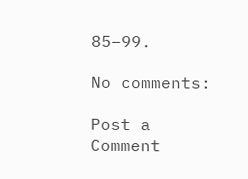85–99.

No comments:

Post a Comment